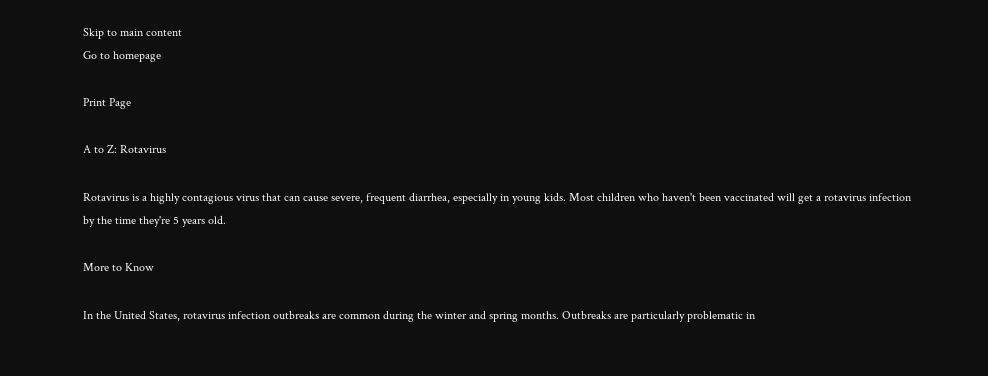Skip to main content
Go to homepage

Print Page

A to Z: Rotavirus

Rotavirus is a highly contagious virus that can cause severe, frequent diarrhea, especially in young kids. Most children who haven't been vaccinated will get a rotavirus infection by the time they're 5 years old.

More to Know

In the United States, rotavirus infection outbreaks are common during the winter and spring months. Outbreaks are particularly problematic in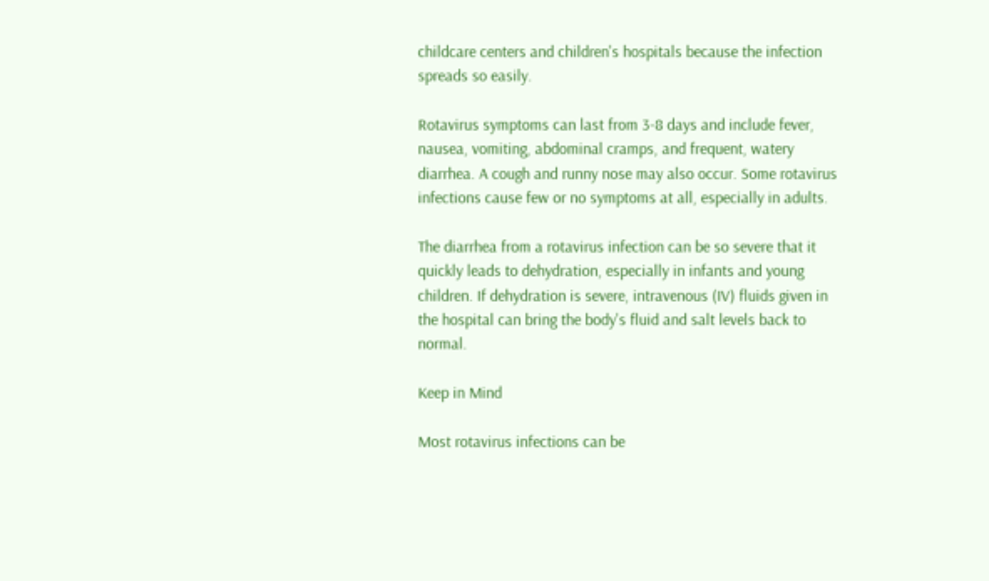childcare centers and children's hospitals because the infection spreads so easily.

Rotavirus symptoms can last from 3-8 days and include fever, nausea, vomiting, abdominal cramps, and frequent, watery diarrhea. A cough and runny nose may also occur. Some rotavirus infections cause few or no symptoms at all, especially in adults.

The diarrhea from a rotavirus infection can be so severe that it quickly leads to dehydration, especially in infants and young children. If dehydration is severe, intravenous (IV) fluids given in the hospital can bring the body's fluid and salt levels back to normal.

Keep in Mind

Most rotavirus infections can be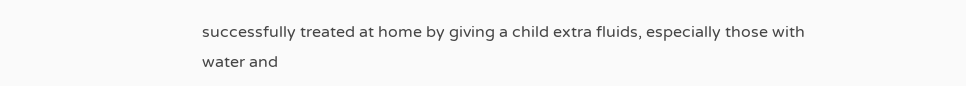successfully treated at home by giving a child extra fluids, especially those with water and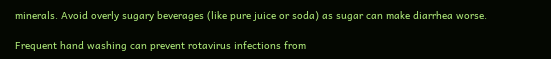minerals. Avoid overly sugary beverages (like pure juice or soda) as sugar can make diarrhea worse.

Frequent hand washing can prevent rotavirus infections from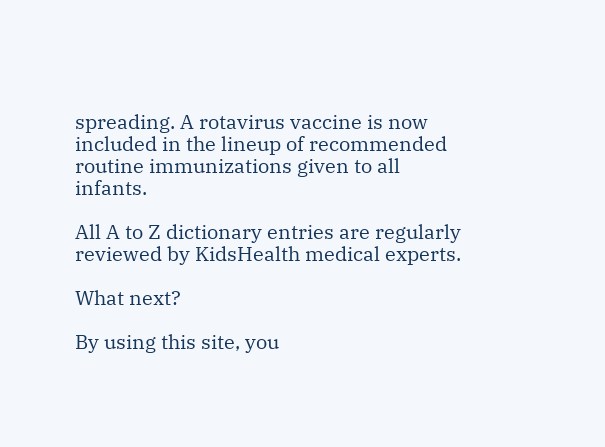spreading. A rotavirus vaccine is now included in the lineup of recommended routine immunizations given to all infants.

All A to Z dictionary entries are regularly reviewed by KidsHealth medical experts.

What next?

By using this site, you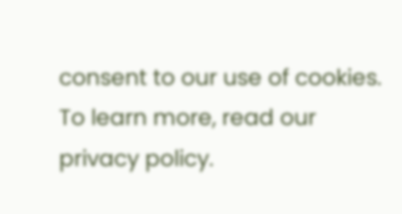consent to our use of cookies. To learn more, read our privacy policy.